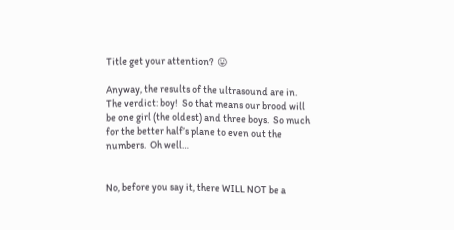Title get your attention?  😛

Anyway, the results of the ultrasound are in.  The verdict: boy!  So that means our brood will be one girl (the oldest) and three boys.  So much for the better half’s plane to even out the numbers.  Oh well…


No, before you say it, there WILL NOT be a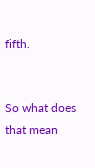fifth.


So what does that mean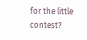for the little contest?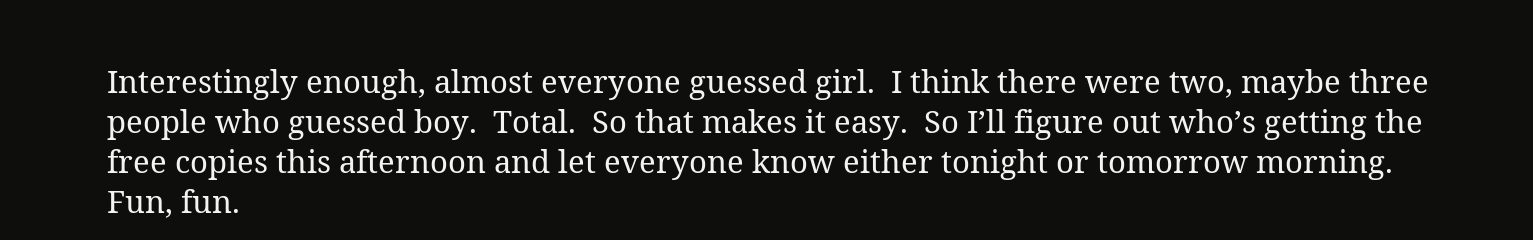Interestingly enough, almost everyone guessed girl.  I think there were two, maybe three people who guessed boy.  Total.  So that makes it easy.  So I’ll figure out who’s getting the free copies this afternoon and let everyone know either tonight or tomorrow morning.  Fun, fun.